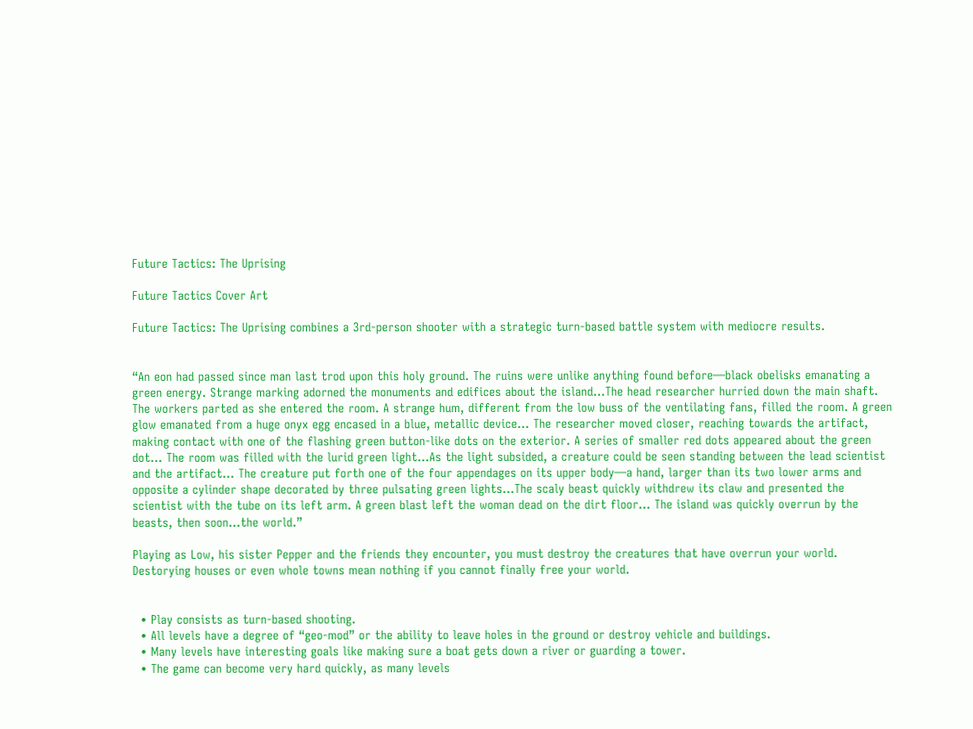Future Tactics: The Uprising

Future Tactics Cover Art

Future Tactics: The Uprising combines a 3rd-person shooter with a strategic turn-based battle system with mediocre results.


“An eon had passed since man last trod upon this holy ground. The ruins were unlike anything found before—black obelisks emanating a green energy. Strange marking adorned the monuments and edifices about the island…The head researcher hurried down the main shaft. The workers parted as she entered the room. A strange hum, different from the low buss of the ventilating fans, filled the room. A green glow emanated from a huge onyx egg encased in a blue, metallic device… The researcher moved closer, reaching towards the artifact, making contact with one of the flashing green button-like dots on the exterior. A series of smaller red dots appeared about the green dot… The room was filled with the lurid green light…As the light subsided, a creature could be seen standing between the lead scientist and the artifact… The creature put forth one of the four appendages on its upper body—a hand, larger than its two lower arms and opposite a cylinder shape decorated by three pulsating green lights…The scaly beast quickly withdrew its claw and presented the scientist with the tube on its left arm. A green blast left the woman dead on the dirt floor… The island was quickly overrun by the beasts, then soon…the world.”

Playing as Low, his sister Pepper and the friends they encounter, you must destroy the creatures that have overrun your world. Destorying houses or even whole towns mean nothing if you cannot finally free your world.


  • Play consists as turn-based shooting.
  • All levels have a degree of “geo-mod” or the ability to leave holes in the ground or destroy vehicle and buildings.
  • Many levels have interesting goals like making sure a boat gets down a river or guarding a tower.
  • The game can become very hard quickly, as many levels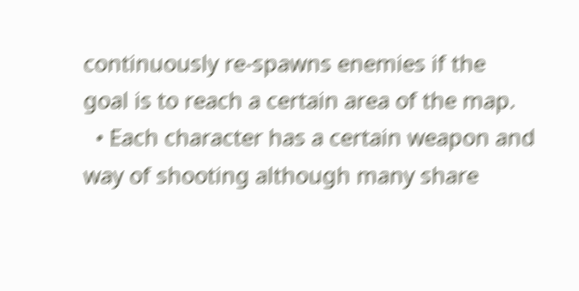continuously re-spawns enemies if the goal is to reach a certain area of the map.
  • Each character has a certain weapon and way of shooting although many share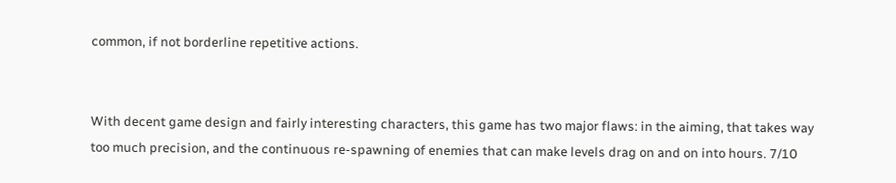common, if not borderline repetitive actions.


With decent game design and fairly interesting characters, this game has two major flaws: in the aiming, that takes way too much precision, and the continuous re-spawning of enemies that can make levels drag on and on into hours. 7/10